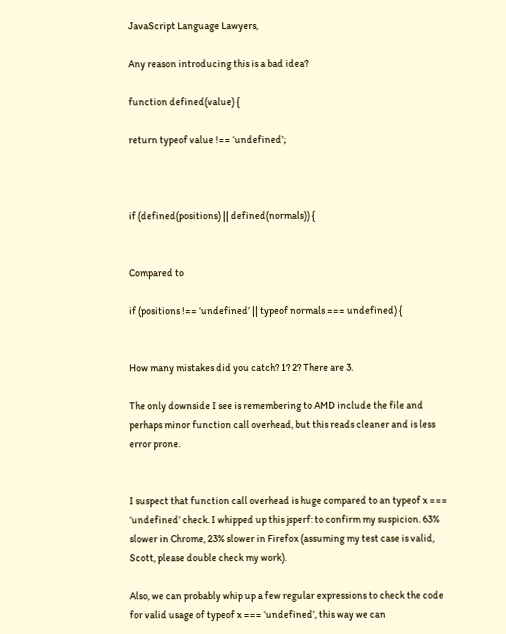JavaScript Language Lawyers,

Any reason introducing this is a bad idea?

function defined(value) {

return typeof value !== ‘undefined’;



if (defined(positions) || defined(normals)) {


Compared to

if (positions !== ‘undefined’ || typeof normals === undefined) {


How many mistakes did you catch? 1? 2? There are 3.

The only downside I see is remembering to AMD include the file and perhaps minor function call overhead, but this reads cleaner and is less error prone.


I suspect that function call overhead is huge compared to an typeof x === ‘undefined’ check. I whipped up this jsperf: to confirm my suspicion. 63% slower in Chrome, 23% slower in Firefox (assuming my test case is valid, Scott, please double check my work).

Also, we can probably whip up a few regular expressions to check the code for valid usage of typeof x === ‘undefined’, this way we can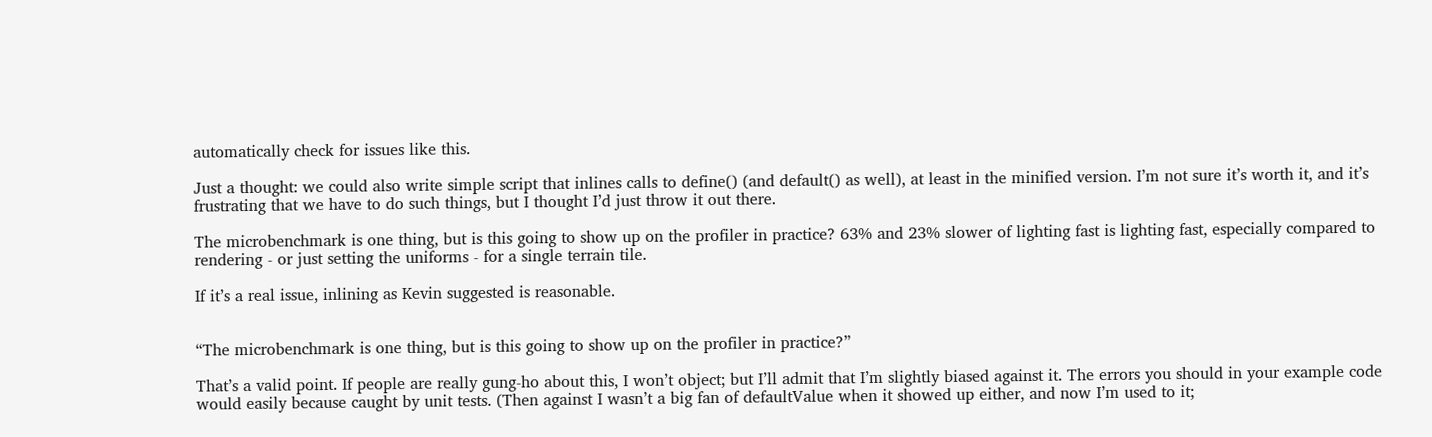automatically check for issues like this.

Just a thought: we could also write simple script that inlines calls to define() (and default() as well), at least in the minified version. I’m not sure it’s worth it, and it’s frustrating that we have to do such things, but I thought I’d just throw it out there.

The microbenchmark is one thing, but is this going to show up on the profiler in practice? 63% and 23% slower of lighting fast is lighting fast, especially compared to rendering - or just setting the uniforms - for a single terrain tile.

If it’s a real issue, inlining as Kevin suggested is reasonable.


“The microbenchmark is one thing, but is this going to show up on the profiler in practice?”

That’s a valid point. If people are really gung-ho about this, I won’t object; but I’ll admit that I’m slightly biased against it. The errors you should in your example code would easily because caught by unit tests. (Then against I wasn’t a big fan of defaultValue when it showed up either, and now I’m used to it;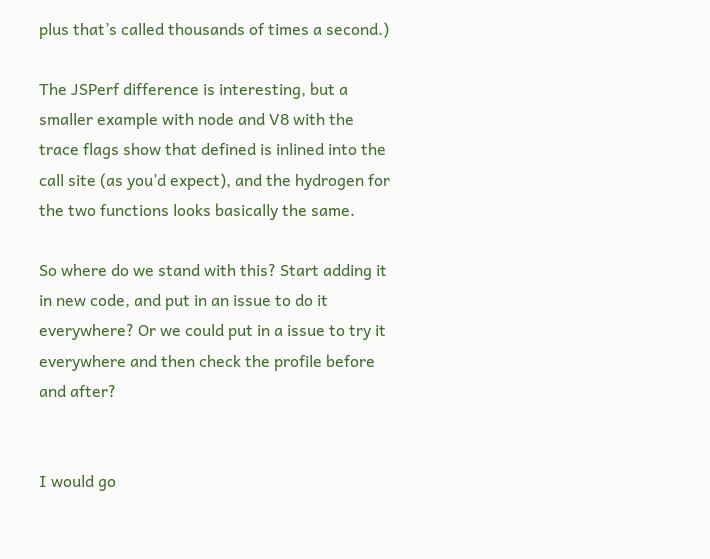plus that’s called thousands of times a second.)

The JSPerf difference is interesting, but a smaller example with node and V8 with the trace flags show that defined is inlined into the call site (as you’d expect), and the hydrogen for the two functions looks basically the same.

So where do we stand with this? Start adding it in new code, and put in an issue to do it everywhere? Or we could put in a issue to try it everywhere and then check the profile before and after?


I would go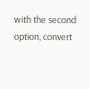with the second option, convert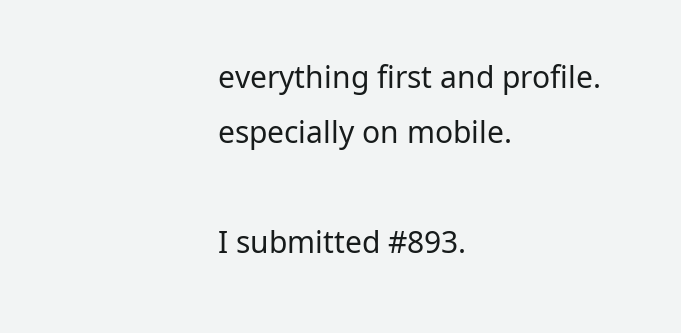everything first and profile. especially on mobile.

I submitted #893.